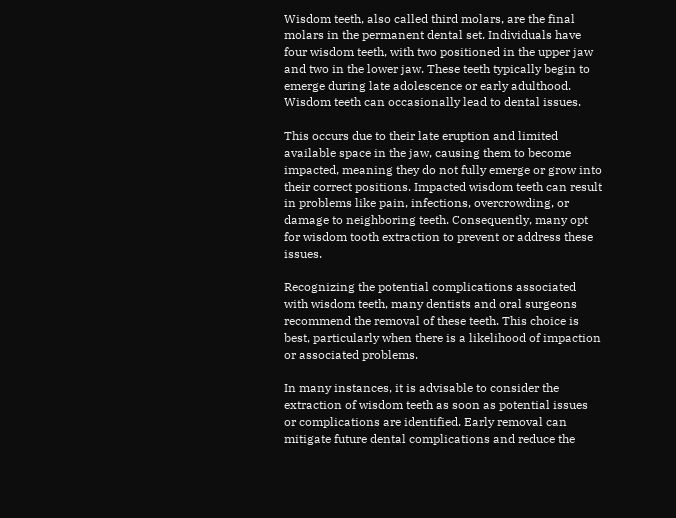Wisdom teeth, also called third molars, are the final molars in the permanent dental set. Individuals have four wisdom teeth, with two positioned in the upper jaw and two in the lower jaw. These teeth typically begin to emerge during late adolescence or early adulthood. Wisdom teeth can occasionally lead to dental issues.

This occurs due to their late eruption and limited available space in the jaw, causing them to become impacted, meaning they do not fully emerge or grow into their correct positions. Impacted wisdom teeth can result in problems like pain, infections, overcrowding, or damage to neighboring teeth. Consequently, many opt for wisdom tooth extraction to prevent or address these issues.

Recognizing the potential complications associated with wisdom teeth, many dentists and oral surgeons recommend the removal of these teeth. This choice is best, particularly when there is a likelihood of impaction or associated problems.

In many instances, it is advisable to consider the extraction of wisdom teeth as soon as potential issues or complications are identified. Early removal can mitigate future dental complications and reduce the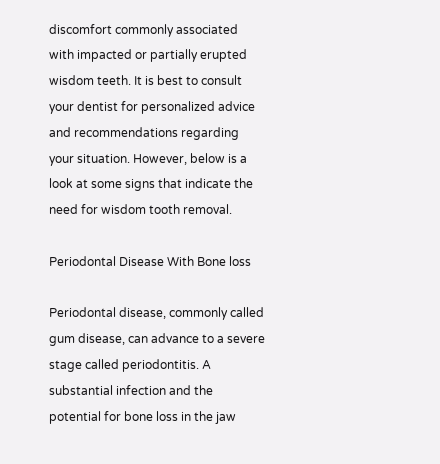discomfort commonly associated with impacted or partially erupted wisdom teeth. It is best to consult your dentist for personalized advice and recommendations regarding your situation. However, below is a look at some signs that indicate the need for wisdom tooth removal.

Periodontal Disease With Bone loss

Periodontal disease, commonly called gum disease, can advance to a severe stage called periodontitis. A substantial infection and the potential for bone loss in the jaw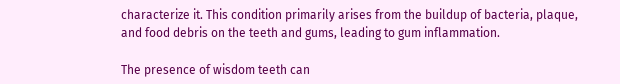characterize it. This condition primarily arises from the buildup of bacteria, plaque, and food debris on the teeth and gums, leading to gum inflammation.

The presence of wisdom teeth can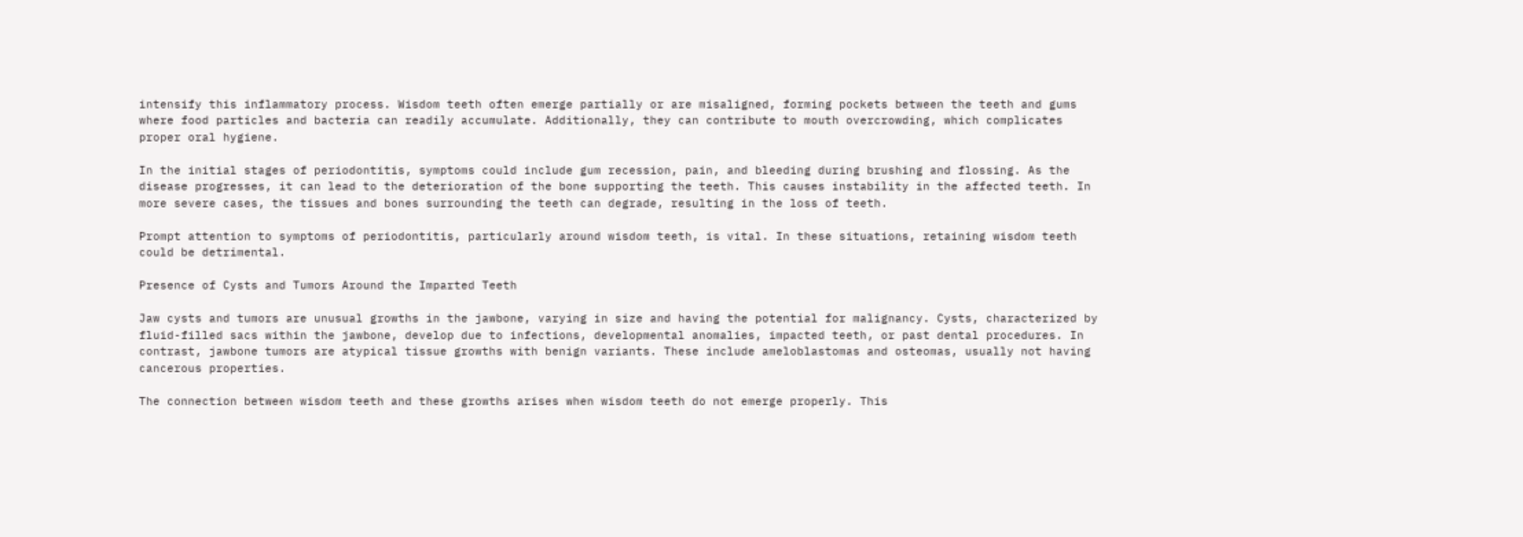intensify this inflammatory process. Wisdom teeth often emerge partially or are misaligned, forming pockets between the teeth and gums where food particles and bacteria can readily accumulate. Additionally, they can contribute to mouth overcrowding, which complicates proper oral hygiene.

In the initial stages of periodontitis, symptoms could include gum recession, pain, and bleeding during brushing and flossing. As the disease progresses, it can lead to the deterioration of the bone supporting the teeth. This causes instability in the affected teeth. In more severe cases, the tissues and bones surrounding the teeth can degrade, resulting in the loss of teeth.

Prompt attention to symptoms of periodontitis, particularly around wisdom teeth, is vital. In these situations, retaining wisdom teeth could be detrimental.

Presence of Cysts and Tumors Around the Imparted Teeth

Jaw cysts and tumors are unusual growths in the jawbone, varying in size and having the potential for malignancy. Cysts, characterized by fluid-filled sacs within the jawbone, develop due to infections, developmental anomalies, impacted teeth, or past dental procedures. In contrast, jawbone tumors are atypical tissue growths with benign variants. These include ameloblastomas and osteomas, usually not having cancerous properties.

The connection between wisdom teeth and these growths arises when wisdom teeth do not emerge properly. This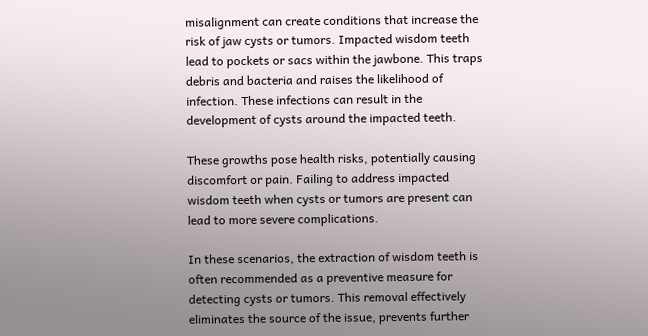misalignment can create conditions that increase the risk of jaw cysts or tumors. Impacted wisdom teeth lead to pockets or sacs within the jawbone. This traps debris and bacteria and raises the likelihood of infection. These infections can result in the development of cysts around the impacted teeth.

These growths pose health risks, potentially causing discomfort or pain. Failing to address impacted wisdom teeth when cysts or tumors are present can lead to more severe complications.

In these scenarios, the extraction of wisdom teeth is often recommended as a preventive measure for detecting cysts or tumors. This removal effectively eliminates the source of the issue, prevents further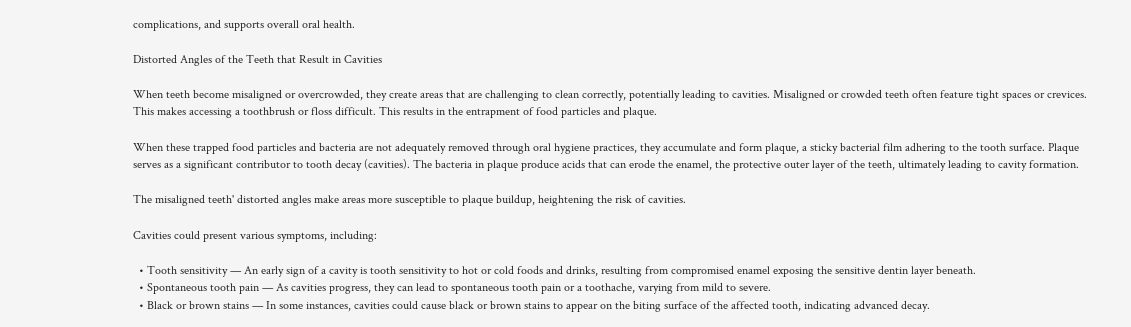complications, and supports overall oral health.

Distorted Angles of the Teeth that Result in Cavities

When teeth become misaligned or overcrowded, they create areas that are challenging to clean correctly, potentially leading to cavities. Misaligned or crowded teeth often feature tight spaces or crevices. This makes accessing a toothbrush or floss difficult. This results in the entrapment of food particles and plaque.

When these trapped food particles and bacteria are not adequately removed through oral hygiene practices, they accumulate and form plaque, a sticky bacterial film adhering to the tooth surface. Plaque serves as a significant contributor to tooth decay (cavities). The bacteria in plaque produce acids that can erode the enamel, the protective outer layer of the teeth, ultimately leading to cavity formation.

The misaligned teeth' distorted angles make areas more susceptible to plaque buildup, heightening the risk of cavities.

Cavities could present various symptoms, including:

  • Tooth sensitivity — An early sign of a cavity is tooth sensitivity to hot or cold foods and drinks, resulting from compromised enamel exposing the sensitive dentin layer beneath.
  • Spontaneous tooth pain — As cavities progress, they can lead to spontaneous tooth pain or a toothache, varying from mild to severe.
  • Black or brown stains — In some instances, cavities could cause black or brown stains to appear on the biting surface of the affected tooth, indicating advanced decay.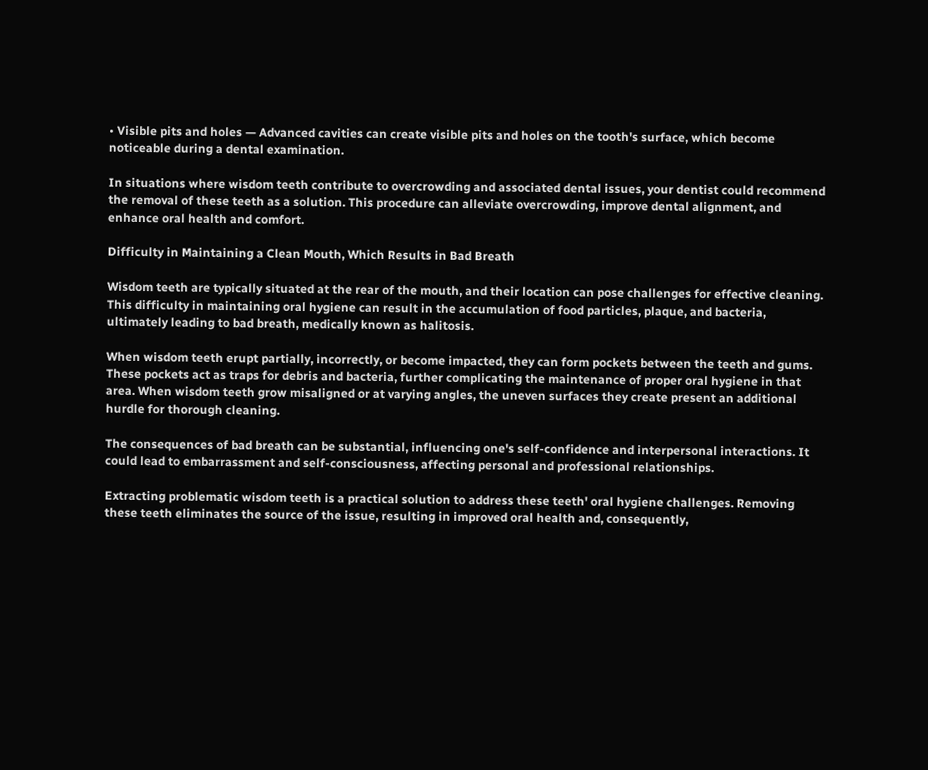• Visible pits and holes — Advanced cavities can create visible pits and holes on the tooth's surface, which become noticeable during a dental examination.

In situations where wisdom teeth contribute to overcrowding and associated dental issues, your dentist could recommend the removal of these teeth as a solution. This procedure can alleviate overcrowding, improve dental alignment, and enhance oral health and comfort.

Difficulty in Maintaining a Clean Mouth, Which Results in Bad Breath

Wisdom teeth are typically situated at the rear of the mouth, and their location can pose challenges for effective cleaning. This difficulty in maintaining oral hygiene can result in the accumulation of food particles, plaque, and bacteria, ultimately leading to bad breath, medically known as halitosis.

When wisdom teeth erupt partially, incorrectly, or become impacted, they can form pockets between the teeth and gums. These pockets act as traps for debris and bacteria, further complicating the maintenance of proper oral hygiene in that area. When wisdom teeth grow misaligned or at varying angles, the uneven surfaces they create present an additional hurdle for thorough cleaning.

The consequences of bad breath can be substantial, influencing one's self-confidence and interpersonal interactions. It could lead to embarrassment and self-consciousness, affecting personal and professional relationships.

Extracting problematic wisdom teeth is a practical solution to address these teeth' oral hygiene challenges. Removing these teeth eliminates the source of the issue, resulting in improved oral health and, consequently,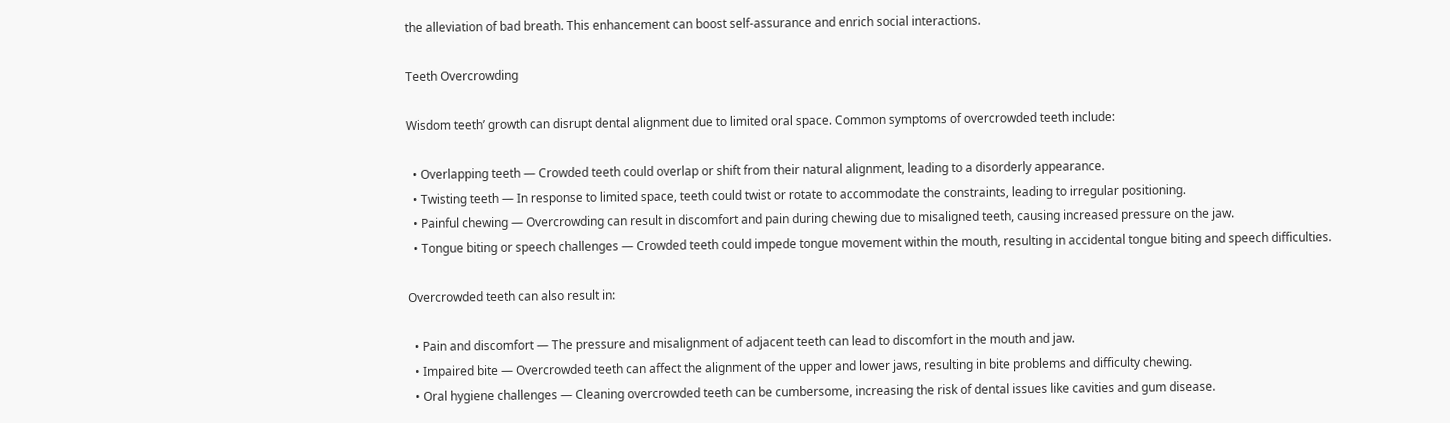the alleviation of bad breath. This enhancement can boost self-assurance and enrich social interactions.

Teeth Overcrowding

Wisdom teeth’ growth can disrupt dental alignment due to limited oral space. Common symptoms of overcrowded teeth include:

  • Overlapping teeth — Crowded teeth could overlap or shift from their natural alignment, leading to a disorderly appearance.
  • Twisting teeth — In response to limited space, teeth could twist or rotate to accommodate the constraints, leading to irregular positioning.
  • Painful chewing — Overcrowding can result in discomfort and pain during chewing due to misaligned teeth, causing increased pressure on the jaw.
  • Tongue biting or speech challenges — Crowded teeth could impede tongue movement within the mouth, resulting in accidental tongue biting and speech difficulties.

Overcrowded teeth can also result in:

  • Pain and discomfort — The pressure and misalignment of adjacent teeth can lead to discomfort in the mouth and jaw.
  • Impaired bite — Overcrowded teeth can affect the alignment of the upper and lower jaws, resulting in bite problems and difficulty chewing.
  • Oral hygiene challenges — Cleaning overcrowded teeth can be cumbersome, increasing the risk of dental issues like cavities and gum disease.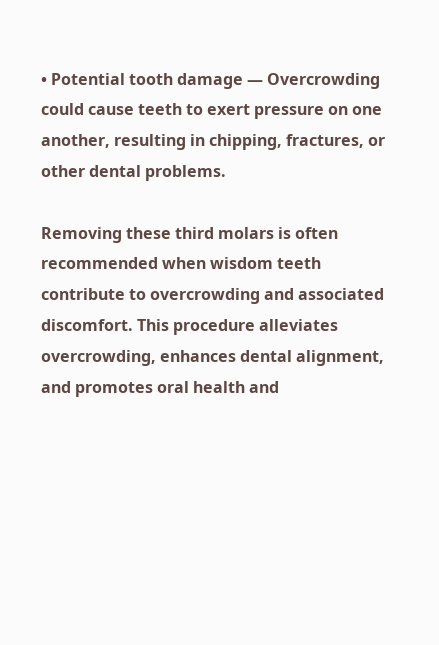• Potential tooth damage — Overcrowding could cause teeth to exert pressure on one another, resulting in chipping, fractures, or other dental problems.

Removing these third molars is often recommended when wisdom teeth contribute to overcrowding and associated discomfort. This procedure alleviates overcrowding, enhances dental alignment, and promotes oral health and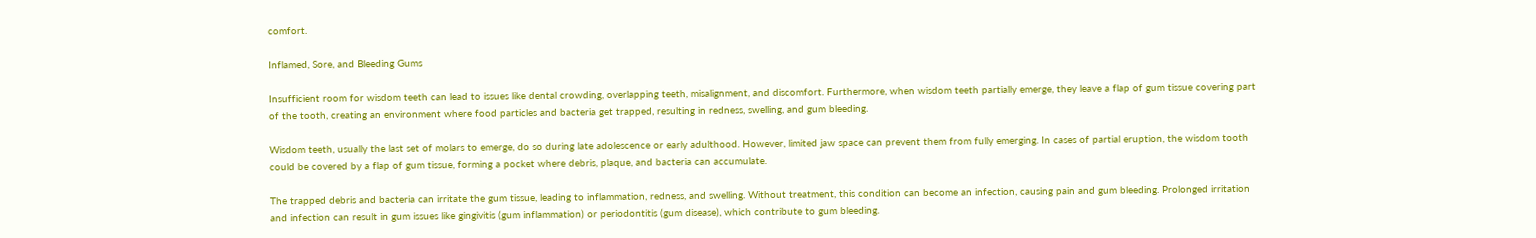comfort.

Inflamed, Sore, and Bleeding Gums

Insufficient room for wisdom teeth can lead to issues like dental crowding, overlapping teeth, misalignment, and discomfort. Furthermore, when wisdom teeth partially emerge, they leave a flap of gum tissue covering part of the tooth, creating an environment where food particles and bacteria get trapped, resulting in redness, swelling, and gum bleeding.

Wisdom teeth, usually the last set of molars to emerge, do so during late adolescence or early adulthood. However, limited jaw space can prevent them from fully emerging. In cases of partial eruption, the wisdom tooth could be covered by a flap of gum tissue, forming a pocket where debris, plaque, and bacteria can accumulate.

The trapped debris and bacteria can irritate the gum tissue, leading to inflammation, redness, and swelling. Without treatment, this condition can become an infection, causing pain and gum bleeding. Prolonged irritation and infection can result in gum issues like gingivitis (gum inflammation) or periodontitis (gum disease), which contribute to gum bleeding.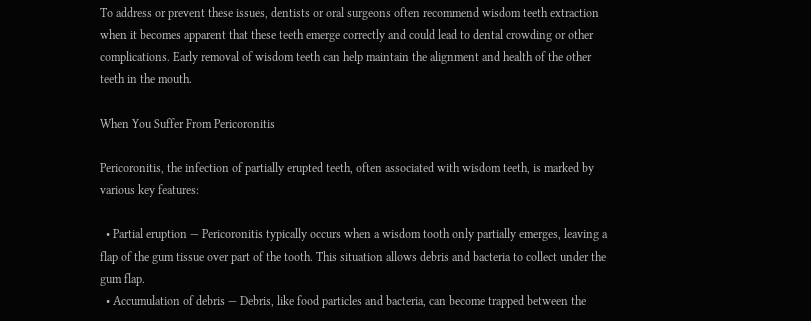To address or prevent these issues, dentists or oral surgeons often recommend wisdom teeth extraction when it becomes apparent that these teeth emerge correctly and could lead to dental crowding or other complications. Early removal of wisdom teeth can help maintain the alignment and health of the other teeth in the mouth.

When You Suffer From Pericoronitis

Pericoronitis, the infection of partially erupted teeth, often associated with wisdom teeth, is marked by various key features:

  • Partial eruption — Pericoronitis typically occurs when a wisdom tooth only partially emerges, leaving a flap of the gum tissue over part of the tooth. This situation allows debris and bacteria to collect under the gum flap.
  • Accumulation of debris — Debris, like food particles and bacteria, can become trapped between the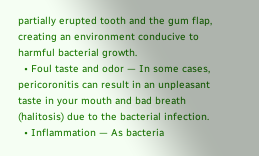partially erupted tooth and the gum flap, creating an environment conducive to harmful bacterial growth.
  • Foul taste and odor — In some cases, pericoronitis can result in an unpleasant taste in your mouth and bad breath (halitosis) due to the bacterial infection.
  • Inflammation — As bacteria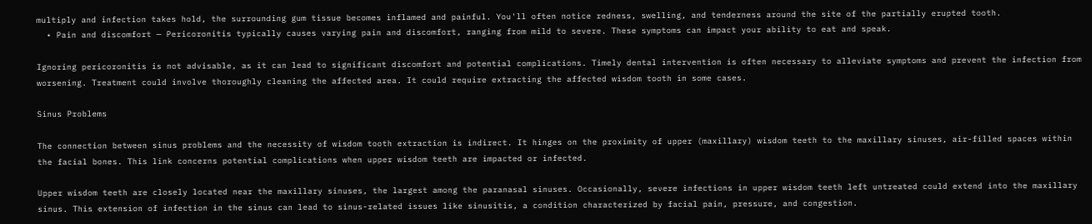multiply and infection takes hold, the surrounding gum tissue becomes inflamed and painful. You'll often notice redness, swelling, and tenderness around the site of the partially erupted tooth.
  • Pain and discomfort — Pericoronitis typically causes varying pain and discomfort, ranging from mild to severe. These symptoms can impact your ability to eat and speak.

Ignoring pericoronitis is not advisable, as it can lead to significant discomfort and potential complications. Timely dental intervention is often necessary to alleviate symptoms and prevent the infection from worsening. Treatment could involve thoroughly cleaning the affected area. It could require extracting the affected wisdom tooth in some cases.

Sinus Problems

The connection between sinus problems and the necessity of wisdom tooth extraction is indirect. It hinges on the proximity of upper (maxillary) wisdom teeth to the maxillary sinuses, air-filled spaces within the facial bones. This link concerns potential complications when upper wisdom teeth are impacted or infected.

Upper wisdom teeth are closely located near the maxillary sinuses, the largest among the paranasal sinuses. Occasionally, severe infections in upper wisdom teeth left untreated could extend into the maxillary sinus. This extension of infection in the sinus can lead to sinus-related issues like sinusitis, a condition characterized by facial pain, pressure, and congestion.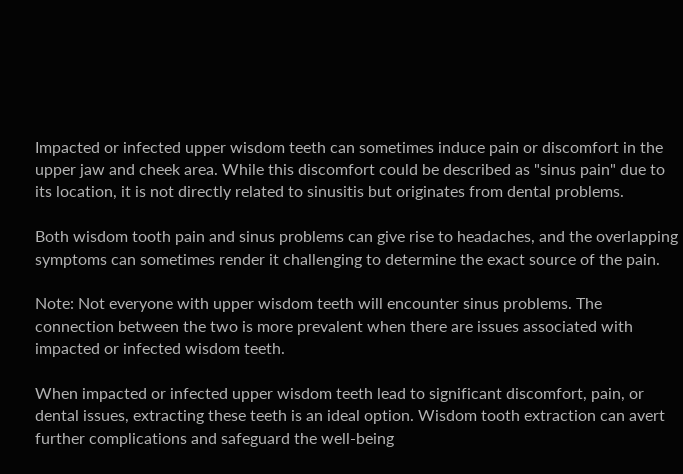Impacted or infected upper wisdom teeth can sometimes induce pain or discomfort in the upper jaw and cheek area. While this discomfort could be described as "sinus pain" due to its location, it is not directly related to sinusitis but originates from dental problems.

Both wisdom tooth pain and sinus problems can give rise to headaches, and the overlapping symptoms can sometimes render it challenging to determine the exact source of the pain.

Note: Not everyone with upper wisdom teeth will encounter sinus problems. The connection between the two is more prevalent when there are issues associated with impacted or infected wisdom teeth.

When impacted or infected upper wisdom teeth lead to significant discomfort, pain, or dental issues, extracting these teeth is an ideal option. Wisdom tooth extraction can avert further complications and safeguard the well-being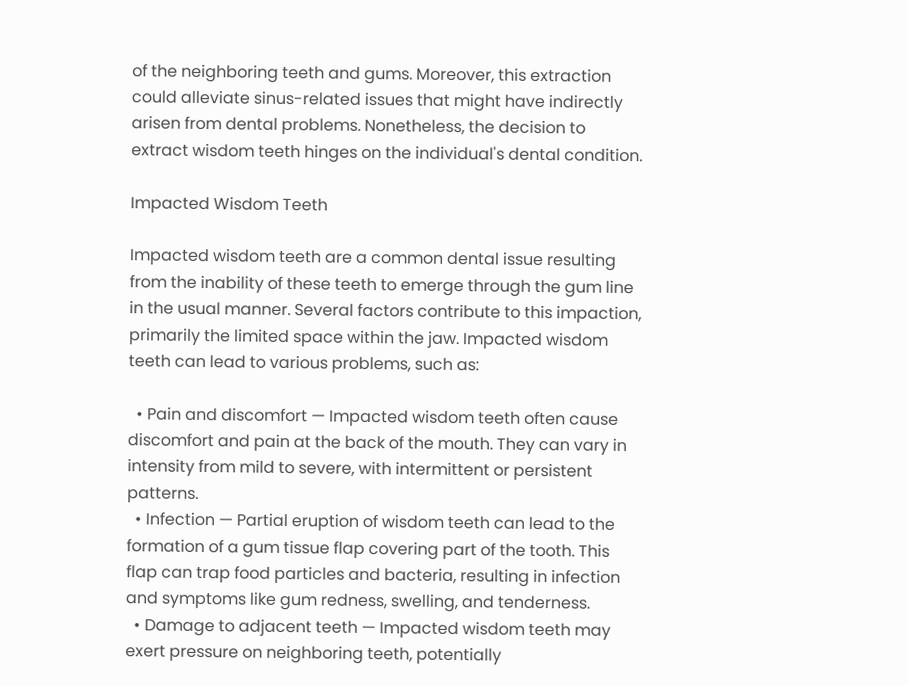of the neighboring teeth and gums. Moreover, this extraction could alleviate sinus-related issues that might have indirectly arisen from dental problems. Nonetheless, the decision to extract wisdom teeth hinges on the individual's dental condition.

Impacted Wisdom Teeth

Impacted wisdom teeth are a common dental issue resulting from the inability of these teeth to emerge through the gum line in the usual manner. Several factors contribute to this impaction, primarily the limited space within the jaw. Impacted wisdom teeth can lead to various problems, such as:

  • Pain and discomfort — Impacted wisdom teeth often cause discomfort and pain at the back of the mouth. They can vary in intensity from mild to severe, with intermittent or persistent patterns.
  • Infection — Partial eruption of wisdom teeth can lead to the formation of a gum tissue flap covering part of the tooth. This flap can trap food particles and bacteria, resulting in infection and symptoms like gum redness, swelling, and tenderness.
  • Damage to adjacent teeth — Impacted wisdom teeth may exert pressure on neighboring teeth, potentially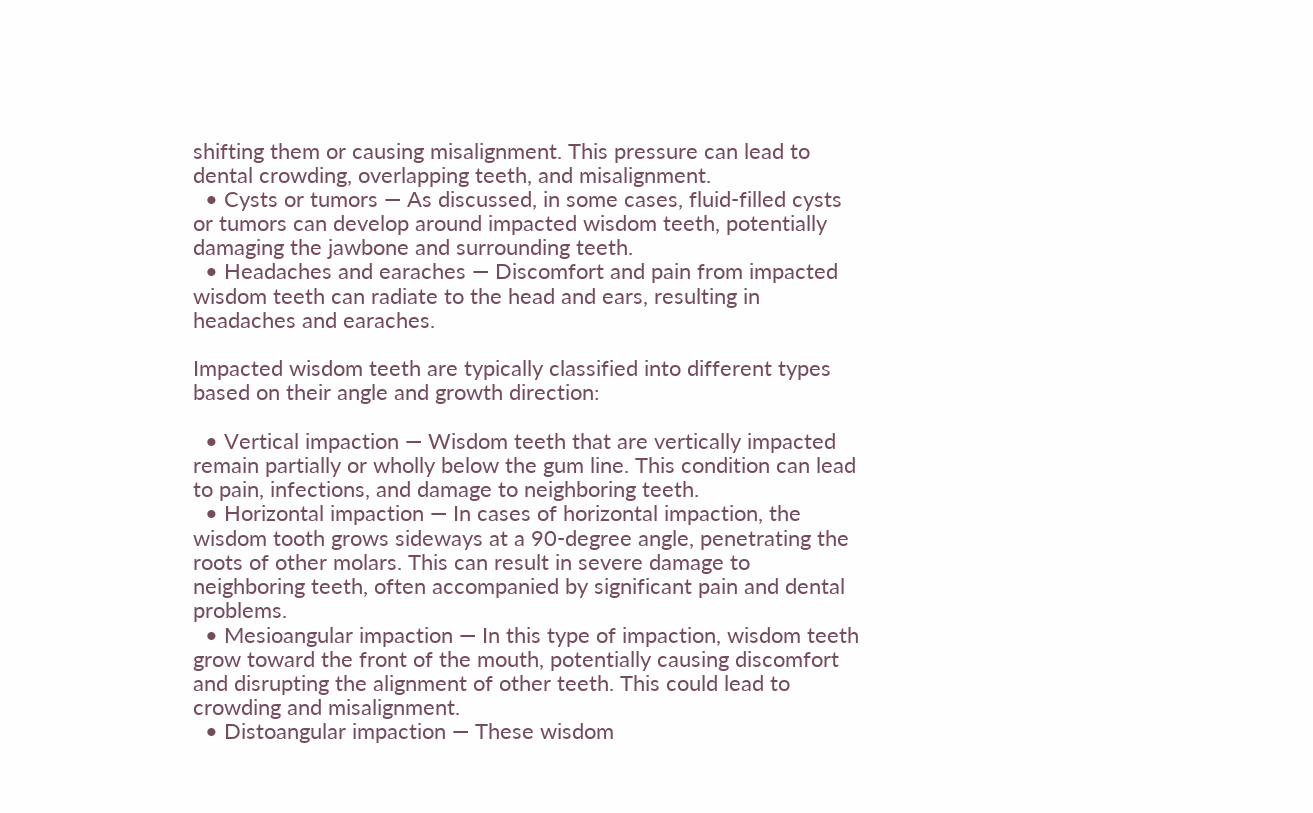shifting them or causing misalignment. This pressure can lead to dental crowding, overlapping teeth, and misalignment.
  • Cysts or tumors — As discussed, in some cases, fluid-filled cysts or tumors can develop around impacted wisdom teeth, potentially damaging the jawbone and surrounding teeth.
  • Headaches and earaches — Discomfort and pain from impacted wisdom teeth can radiate to the head and ears, resulting in headaches and earaches.

Impacted wisdom teeth are typically classified into different types based on their angle and growth direction:

  • Vertical impaction — Wisdom teeth that are vertically impacted remain partially or wholly below the gum line. This condition can lead to pain, infections, and damage to neighboring teeth.
  • Horizontal impaction — In cases of horizontal impaction, the wisdom tooth grows sideways at a 90-degree angle, penetrating the roots of other molars. This can result in severe damage to neighboring teeth, often accompanied by significant pain and dental problems.
  • Mesioangular impaction — In this type of impaction, wisdom teeth grow toward the front of the mouth, potentially causing discomfort and disrupting the alignment of other teeth. This could lead to crowding and misalignment.
  • Distoangular impaction — These wisdom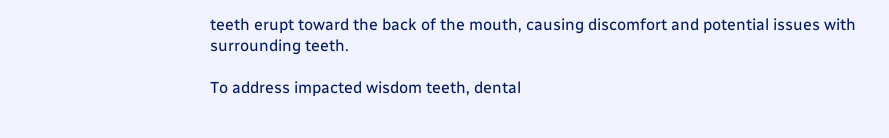teeth erupt toward the back of the mouth, causing discomfort and potential issues with surrounding teeth.

To address impacted wisdom teeth, dental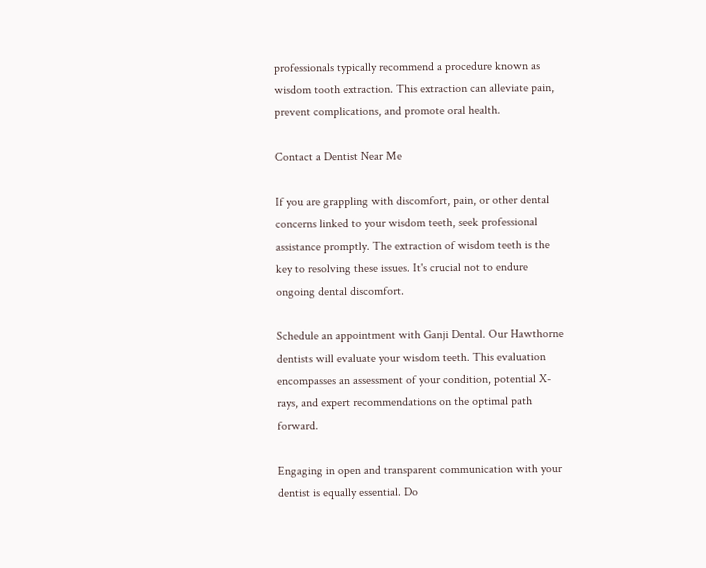professionals typically recommend a procedure known as wisdom tooth extraction. This extraction can alleviate pain, prevent complications, and promote oral health.

Contact a Dentist Near Me

If you are grappling with discomfort, pain, or other dental concerns linked to your wisdom teeth, seek professional assistance promptly. The extraction of wisdom teeth is the key to resolving these issues. It's crucial not to endure ongoing dental discomfort.

Schedule an appointment with Ganji Dental. Our Hawthorne dentists will evaluate your wisdom teeth. This evaluation encompasses an assessment of your condition, potential X-rays, and expert recommendations on the optimal path forward.

Engaging in open and transparent communication with your dentist is equally essential. Do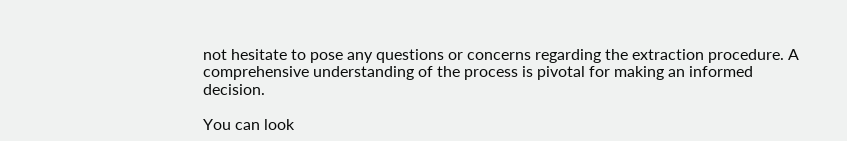not hesitate to pose any questions or concerns regarding the extraction procedure. A comprehensive understanding of the process is pivotal for making an informed decision.

You can look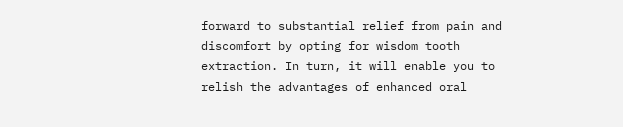forward to substantial relief from pain and discomfort by opting for wisdom tooth extraction. In turn, it will enable you to relish the advantages of enhanced oral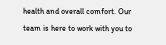health and overall comfort. Our team is here to work with you to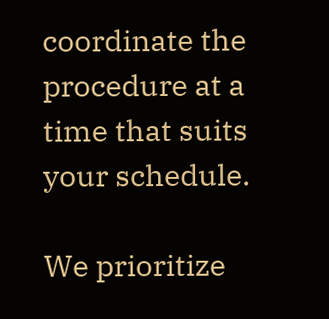coordinate the procedure at a time that suits your schedule.

We prioritize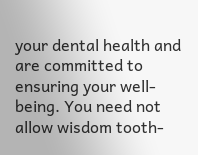your dental health and are committed to ensuring your well-being. You need not allow wisdom tooth-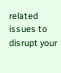related issues to disrupt your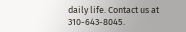daily life. Contact us at 310-643-8045.